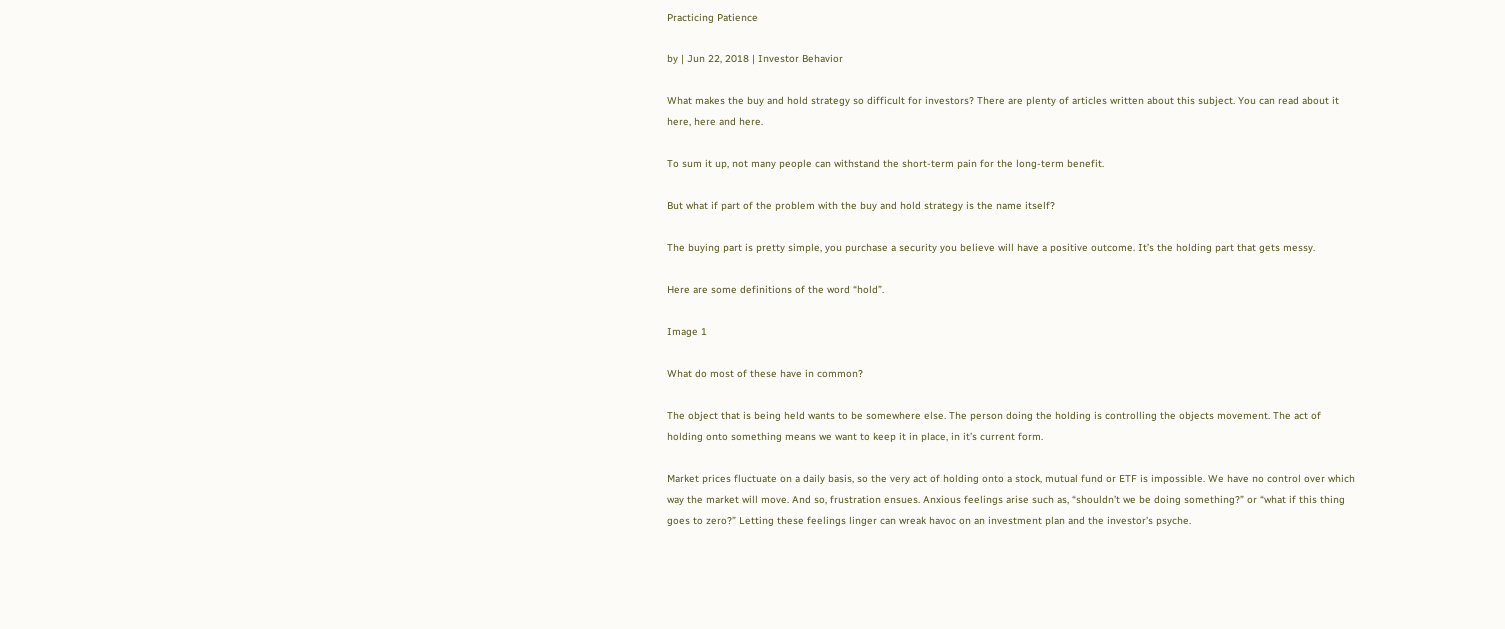Practicing Patience

by | Jun 22, 2018 | Investor Behavior

What makes the buy and hold strategy so difficult for investors? There are plenty of articles written about this subject. You can read about it here, here and here.

To sum it up, not many people can withstand the short-term pain for the long-term benefit.

But what if part of the problem with the buy and hold strategy is the name itself?

The buying part is pretty simple, you purchase a security you believe will have a positive outcome. It’s the holding part that gets messy.

Here are some definitions of the word “hold”.

Image 1

What do most of these have in common?

The object that is being held wants to be somewhere else. The person doing the holding is controlling the objects movement. The act of holding onto something means we want to keep it in place, in it’s current form.

Market prices fluctuate on a daily basis, so the very act of holding onto a stock, mutual fund or ETF is impossible. We have no control over which way the market will move. And so, frustration ensues. Anxious feelings arise such as, “shouldn’t we be doing something?” or “what if this thing goes to zero?” Letting these feelings linger can wreak havoc on an investment plan and the investor’s psyche.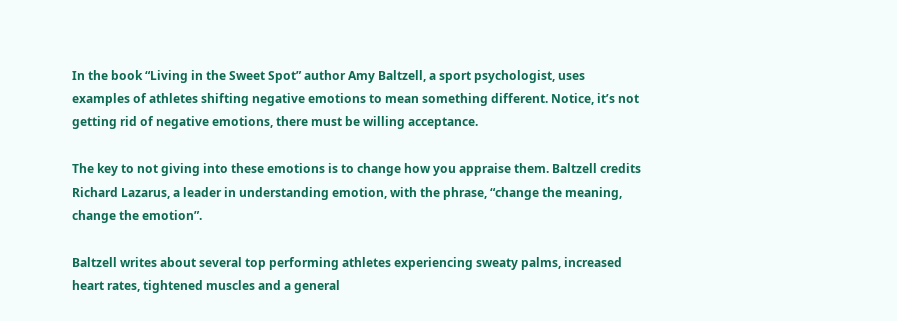In the book “Living in the Sweet Spot” author Amy Baltzell, a sport psychologist, uses examples of athletes shifting negative emotions to mean something different. Notice, it’s not getting rid of negative emotions, there must be willing acceptance.

The key to not giving into these emotions is to change how you appraise them. Baltzell credits Richard Lazarus, a leader in understanding emotion, with the phrase, “change the meaning, change the emotion”.

Baltzell writes about several top performing athletes experiencing sweaty palms, increased heart rates, tightened muscles and a general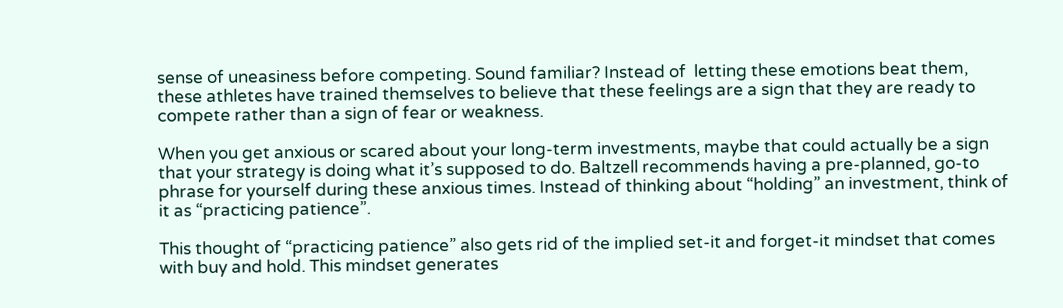sense of uneasiness before competing. Sound familiar? Instead of  letting these emotions beat them, these athletes have trained themselves to believe that these feelings are a sign that they are ready to compete rather than a sign of fear or weakness.

When you get anxious or scared about your long-term investments, maybe that could actually be a sign that your strategy is doing what it’s supposed to do. Baltzell recommends having a pre-planned, go-to phrase for yourself during these anxious times. Instead of thinking about “holding” an investment, think of it as “practicing patience”.

This thought of “practicing patience” also gets rid of the implied set-it and forget-it mindset that comes with buy and hold. This mindset generates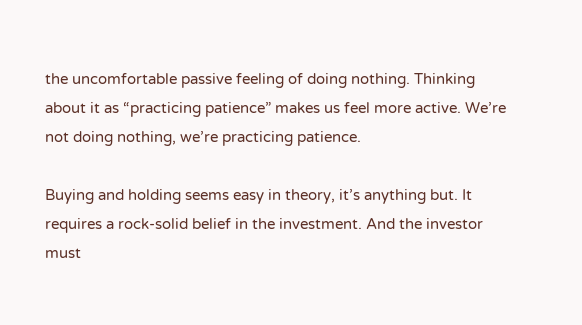the uncomfortable passive feeling of doing nothing. Thinking about it as “practicing patience” makes us feel more active. We’re not doing nothing, we’re practicing patience.

Buying and holding seems easy in theory, it’s anything but. It requires a rock-solid belief in the investment. And the investor must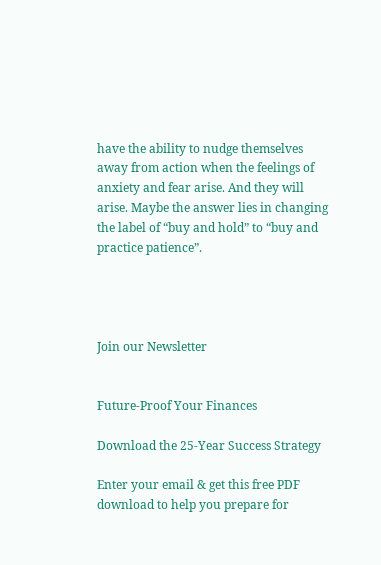have the ability to nudge themselves away from action when the feelings of anxiety and fear arise. And they will arise. Maybe the answer lies in changing the label of “buy and hold” to “buy and practice patience”.




Join our Newsletter


Future-Proof Your Finances

Download the 25-Year Success Strategy

Enter your email & get this free PDF download to help you prepare for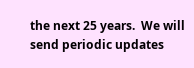the next 25 years.  We will send periodic updates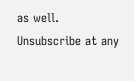as well. Unsubscribe at any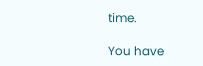time.

You have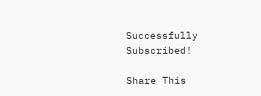Successfully Subscribed!

Share This